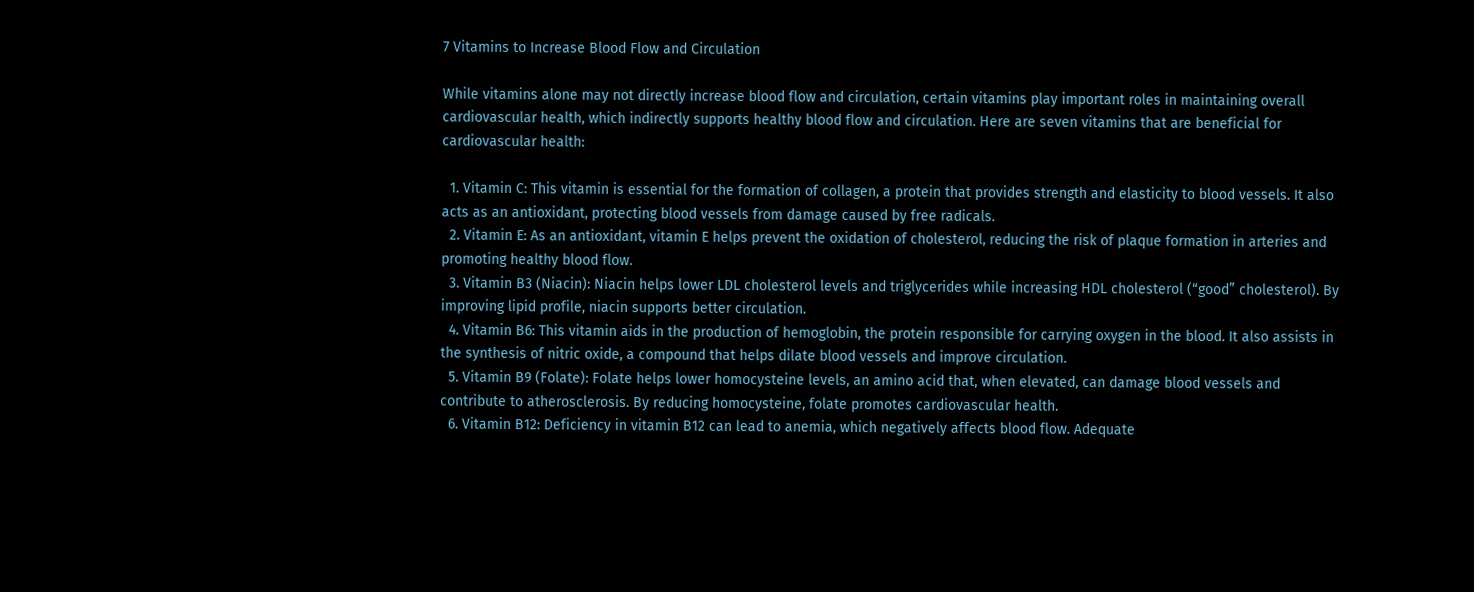7 Vitamins to Increase Blood Flow and Circulation

While vitamins alone may not directly increase blood flow and circulation, certain vitamins play important roles in maintaining overall cardiovascular health, which indirectly supports healthy blood flow and circulation. Here are seven vitamins that are beneficial for cardiovascular health:

  1. Vitamin C: This vitamin is essential for the formation of collagen, a protein that provides strength and elasticity to blood vessels. It also acts as an antioxidant, protecting blood vessels from damage caused by free radicals.
  2. Vitamin E: As an antioxidant, vitamin E helps prevent the oxidation of cholesterol, reducing the risk of plaque formation in arteries and promoting healthy blood flow.
  3. Vitamin B3 (Niacin): Niacin helps lower LDL cholesterol levels and triglycerides while increasing HDL cholesterol (“good” cholesterol). By improving lipid profile, niacin supports better circulation.
  4. Vitamin B6: This vitamin aids in the production of hemoglobin, the protein responsible for carrying oxygen in the blood. It also assists in the synthesis of nitric oxide, a compound that helps dilate blood vessels and improve circulation.
  5. Vitamin B9 (Folate): Folate helps lower homocysteine levels, an amino acid that, when elevated, can damage blood vessels and contribute to atherosclerosis. By reducing homocysteine, folate promotes cardiovascular health.
  6. Vitamin B12: Deficiency in vitamin B12 can lead to anemia, which negatively affects blood flow. Adequate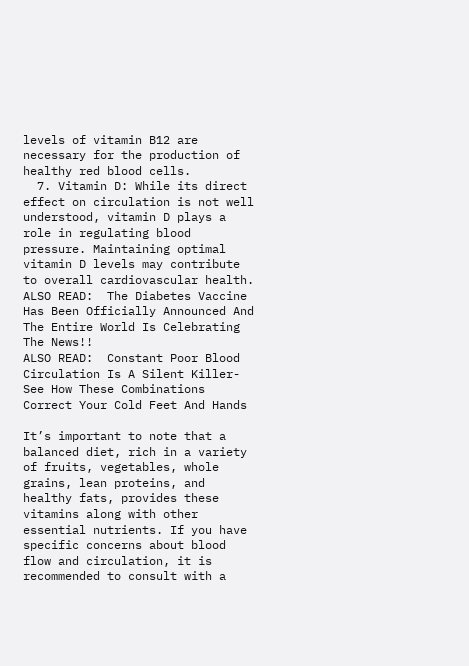levels of vitamin B12 are necessary for the production of healthy red blood cells.
  7. Vitamin D: While its direct effect on circulation is not well understood, vitamin D plays a role in regulating blood pressure. Maintaining optimal vitamin D levels may contribute to overall cardiovascular health.
ALSO READ:  The Diabetes Vaccine Has Been Officially Announced And The Entire World Is Celebrating The News!!
ALSO READ:  Constant Poor Blood Circulation Is A Silent Killer- See How These Combinations Correct Your Cold Feet And Hands

It’s important to note that a balanced diet, rich in a variety of fruits, vegetables, whole grains, lean proteins, and healthy fats, provides these vitamins along with other essential nutrients. If you have specific concerns about blood flow and circulation, it is recommended to consult with a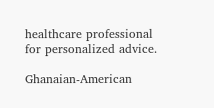healthcare professional for personalized advice.

Ghanaian-American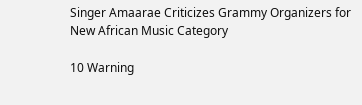Singer Amaarae Criticizes Grammy Organizers for New African Music Category

10 Warning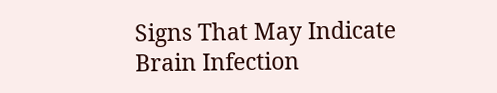Signs That May Indicate Brain Infection